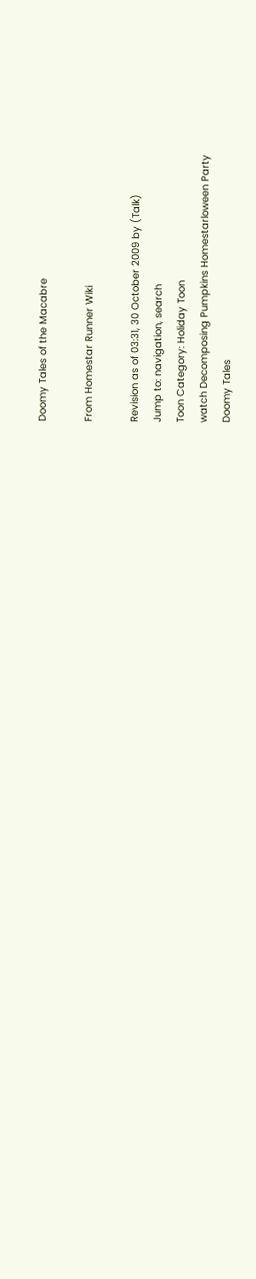Doomy Tales of the Macabre

From Homestar Runner Wiki

Revision as of 03:31, 30 October 2009 by (Talk)
Jump to: navigation, search
Toon Category: Holiday Toon
watch Decomposing Pumpkins Homestarloween Party
Doomy Tales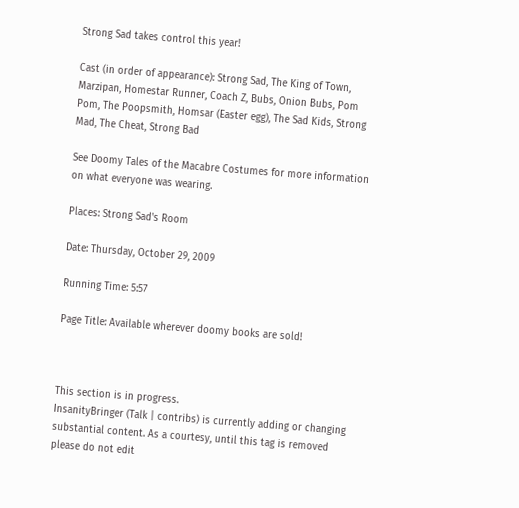Strong Sad takes control this year!

Cast (in order of appearance): Strong Sad, The King of Town, Marzipan, Homestar Runner, Coach Z, Bubs, Onion Bubs, Pom Pom, The Poopsmith, Homsar (Easter egg), The Sad Kids, Strong Mad, The Cheat, Strong Bad

See Doomy Tales of the Macabre Costumes for more information on what everyone was wearing.

Places: Strong Sad's Room

Date: Thursday, October 29, 2009

Running Time: 5:57

Page Title: Available wherever doomy books are sold!



This section is in progress.
InsanityBringer (Talk | contribs) is currently adding or changing substantial content. As a courtesy, until this tag is removed please do not edit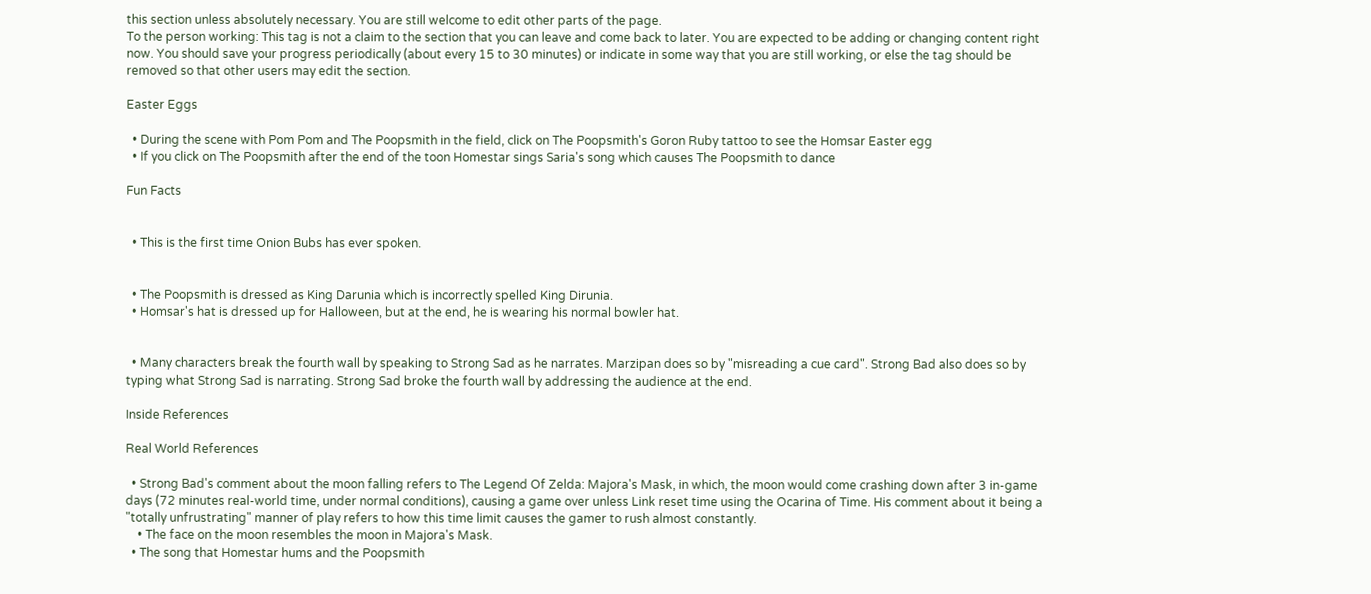this section unless absolutely necessary. You are still welcome to edit other parts of the page.
To the person working: This tag is not a claim to the section that you can leave and come back to later. You are expected to be adding or changing content right now. You should save your progress periodically (about every 15 to 30 minutes) or indicate in some way that you are still working, or else the tag should be removed so that other users may edit the section.

Easter Eggs

  • During the scene with Pom Pom and The Poopsmith in the field, click on The Poopsmith's Goron Ruby tattoo to see the Homsar Easter egg
  • If you click on The Poopsmith after the end of the toon Homestar sings Saria's song which causes The Poopsmith to dance

Fun Facts


  • This is the first time Onion Bubs has ever spoken.


  • The Poopsmith is dressed as King Darunia which is incorrectly spelled King Dirunia.
  • Homsar's hat is dressed up for Halloween, but at the end, he is wearing his normal bowler hat.


  • Many characters break the fourth wall by speaking to Strong Sad as he narrates. Marzipan does so by "misreading a cue card". Strong Bad also does so by typing what Strong Sad is narrating. Strong Sad broke the fourth wall by addressing the audience at the end.

Inside References

Real World References

  • Strong Bad's comment about the moon falling refers to The Legend Of Zelda: Majora's Mask, in which, the moon would come crashing down after 3 in-game days (72 minutes real-world time, under normal conditions), causing a game over unless Link reset time using the Ocarina of Time. His comment about it being a "totally unfrustrating" manner of play refers to how this time limit causes the gamer to rush almost constantly.
    • The face on the moon resembles the moon in Majora's Mask.
  • The song that Homestar hums and the Poopsmith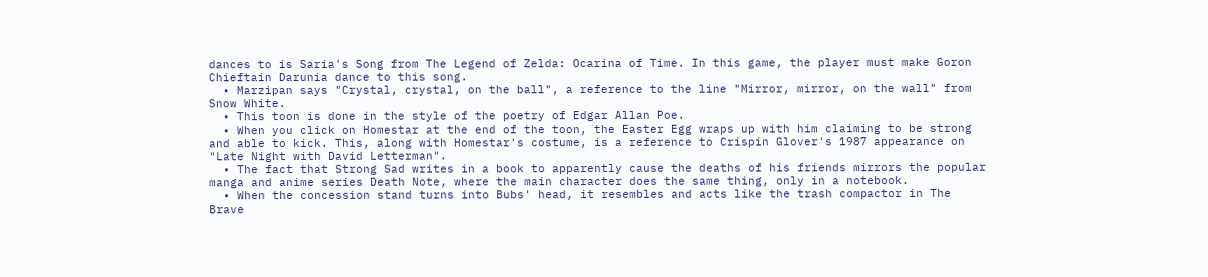dances to is Saria's Song from The Legend of Zelda: Ocarina of Time. In this game, the player must make Goron Chieftain Darunia dance to this song.
  • Marzipan says "Crystal, crystal, on the ball", a reference to the line "Mirror, mirror, on the wall" from Snow White.
  • This toon is done in the style of the poetry of Edgar Allan Poe.
  • When you click on Homestar at the end of the toon, the Easter Egg wraps up with him claiming to be strong and able to kick. This, along with Homestar's costume, is a reference to Crispin Glover's 1987 appearance on "Late Night with David Letterman".
  • The fact that Strong Sad writes in a book to apparently cause the deaths of his friends mirrors the popular manga and anime series Death Note, where the main character does the same thing, only in a notebook.
  • When the concession stand turns into Bubs' head, it resembles and acts like the trash compactor in The Brave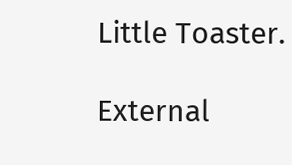Little Toaster.

External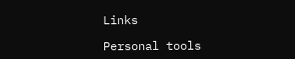Links

Personal tools